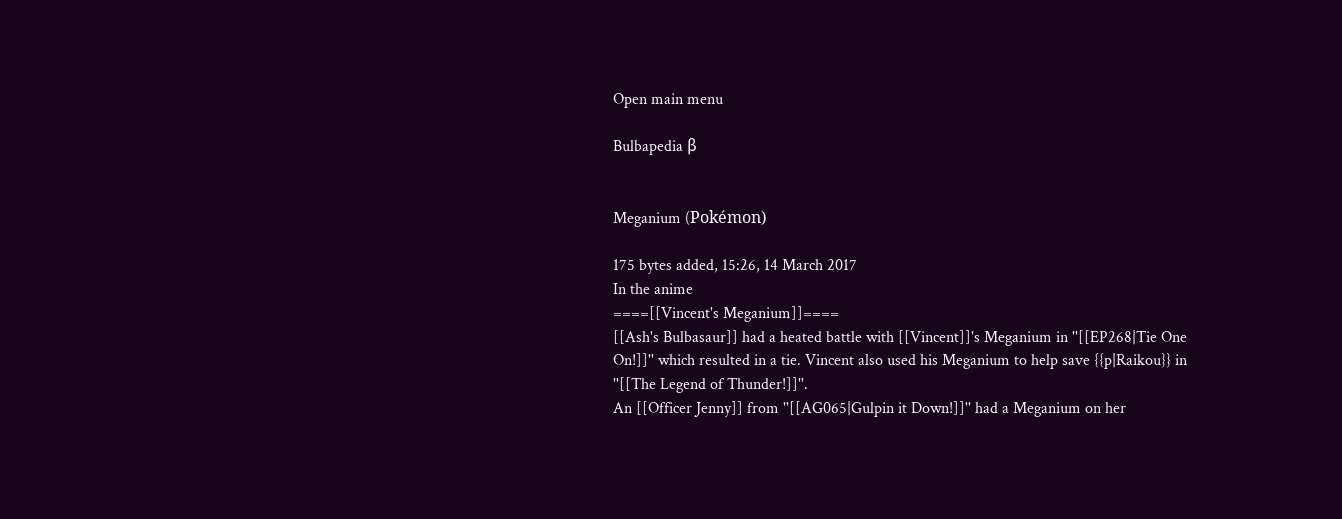Open main menu

Bulbapedia β


Meganium (Pokémon)

175 bytes added, 15:26, 14 March 2017
In the anime
====[[Vincent's Meganium]]====
[[Ash's Bulbasaur]] had a heated battle with [[Vincent]]'s Meganium in ''[[EP268|Tie One On!]]'' which resulted in a tie. Vincent also used his Meganium to help save {{p|Raikou}} in ''[[The Legend of Thunder!]]''.
An [[Officer Jenny]] from ''[[AG065|Gulpin it Down!]]'' had a Meganium on her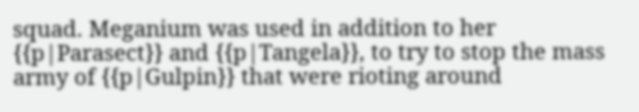squad. Meganium was used in addition to her {{p|Parasect}} and {{p|Tangela}}, to try to stop the mass army of {{p|Gulpin}} that were rioting around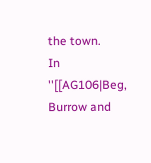the town.
In ''[[AG106|Beg, Burrow and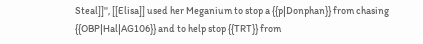Steal]]'', [[Elisa]] used her Meganium to stop a {{p|Donphan}} from chasing {{OBP|Hal|AG106}} and to help stop {{TRT}} from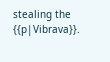stealing the {{p|Vibrava}}.